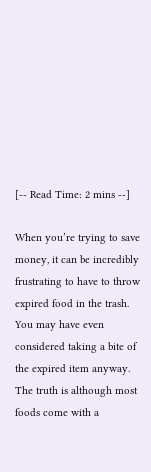[-- Read Time: 2 mins --]

When you’re trying to save money, it can be incredibly frustrating to have to throw expired food in the trash.  You may have even considered taking a bite of the expired item anyway.  The truth is although most foods come with a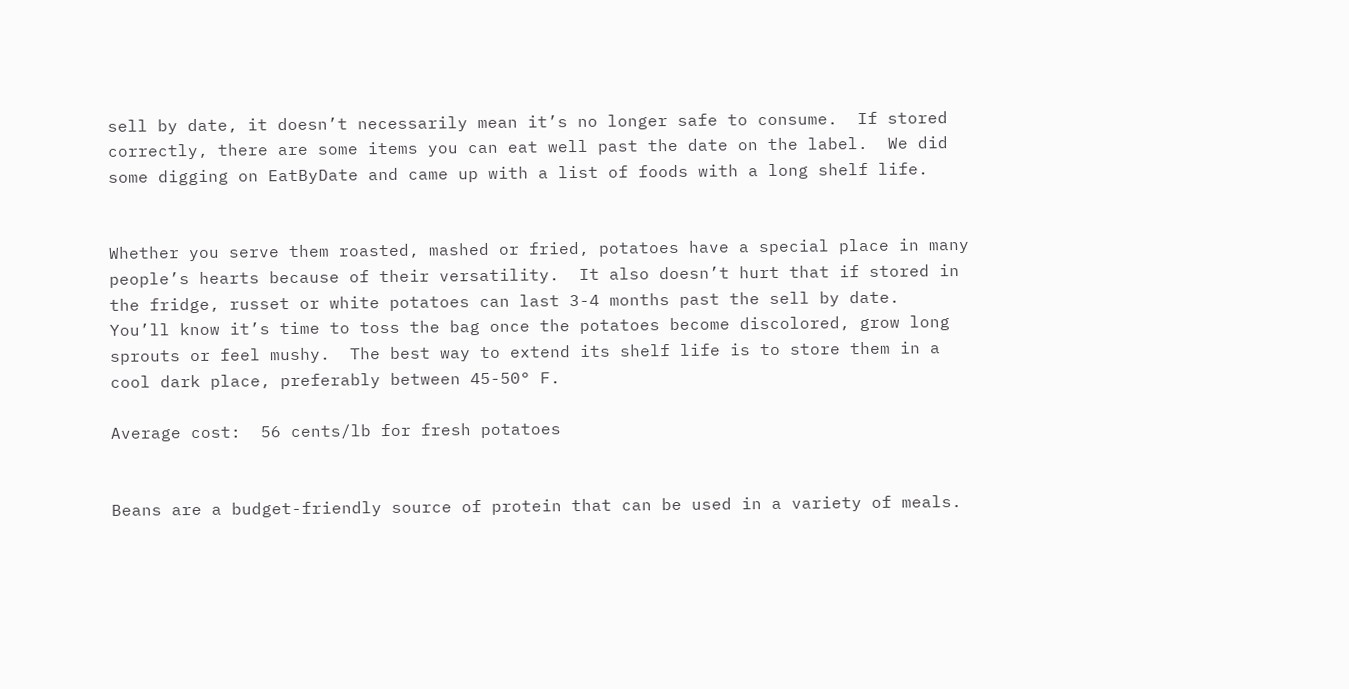sell by date, it doesn’t necessarily mean it’s no longer safe to consume.  If stored correctly, there are some items you can eat well past the date on the label.  We did some digging on EatByDate and came up with a list of foods with a long shelf life.


Whether you serve them roasted, mashed or fried, potatoes have a special place in many people’s hearts because of their versatility.  It also doesn’t hurt that if stored in the fridge, russet or white potatoes can last 3-4 months past the sell by date.  You’ll know it’s time to toss the bag once the potatoes become discolored, grow long sprouts or feel mushy.  The best way to extend its shelf life is to store them in a cool dark place, preferably between 45-50° F.

Average cost:  56 cents/lb for fresh potatoes


Beans are a budget-friendly source of protein that can be used in a variety of meals.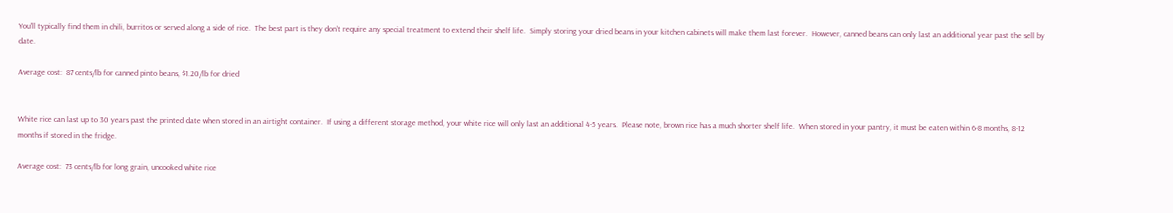You’ll typically find them in chili, burritos or served along a side of rice.  The best part is they don’t require any special treatment to extend their shelf life.  Simply storing your dried beans in your kitchen cabinets will make them last forever.  However, canned beans can only last an additional year past the sell by date.

Average cost:  87 cents/lb for canned pinto beans, $1.20/lb for dried


White rice can last up to 30 years past the printed date when stored in an airtight container.  If using a different storage method, your white rice will only last an additional 4-5 years.  Please note, brown rice has a much shorter shelf life.  When stored in your pantry, it must be eaten within 6-8 months, 8-12 months if stored in the fridge.

Average cost:  73 cents/lb for long grain, uncooked white rice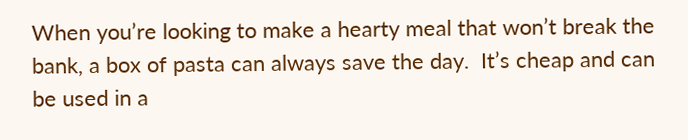When you’re looking to make a hearty meal that won’t break the bank, a box of pasta can always save the day.  It’s cheap and can be used in a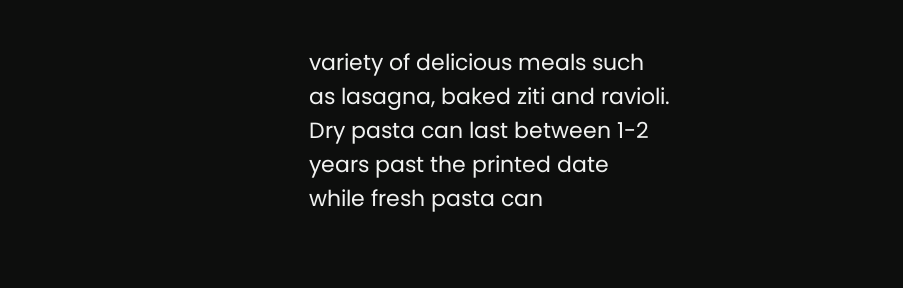variety of delicious meals such as lasagna, baked ziti and ravioli.  Dry pasta can last between 1-2 years past the printed date while fresh pasta can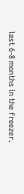last 6-8 months in the freezer.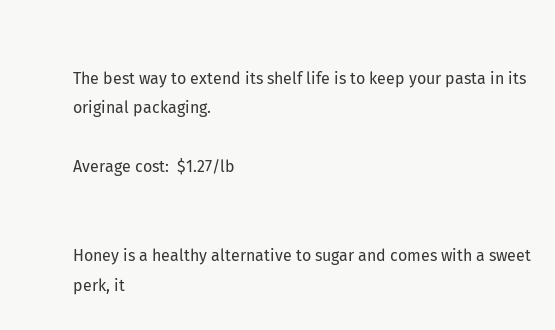The best way to extend its shelf life is to keep your pasta in its original packaging.

Average cost:  $1.27/lb


Honey is a healthy alternative to sugar and comes with a sweet perk, it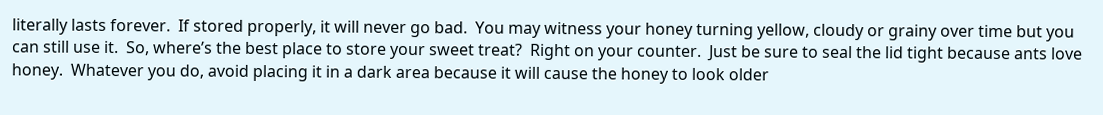literally lasts forever.  If stored properly, it will never go bad.  You may witness your honey turning yellow, cloudy or grainy over time but you can still use it.  So, where’s the best place to store your sweet treat?  Right on your counter.  Just be sure to seal the lid tight because ants love honey.  Whatever you do, avoid placing it in a dark area because it will cause the honey to look older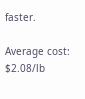faster.

Average cost:  $2.08/lb